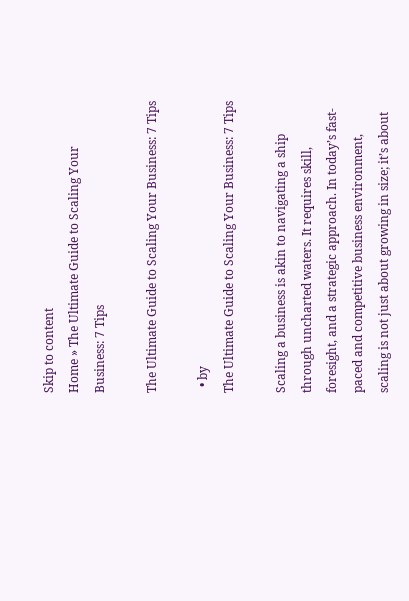Skip to content
Home » The Ultimate Guide to Scaling Your Business: 7 Tips

The Ultimate Guide to Scaling Your Business: 7 Tips

  • by
The Ultimate Guide to Scaling Your Business: 7 Tips

Scaling a business is akin to navigating a ship through uncharted waters. It requires skill, foresight, and a strategic approach. In today’s fast-paced and competitive business environment, scaling is not just about growing in size; it’s about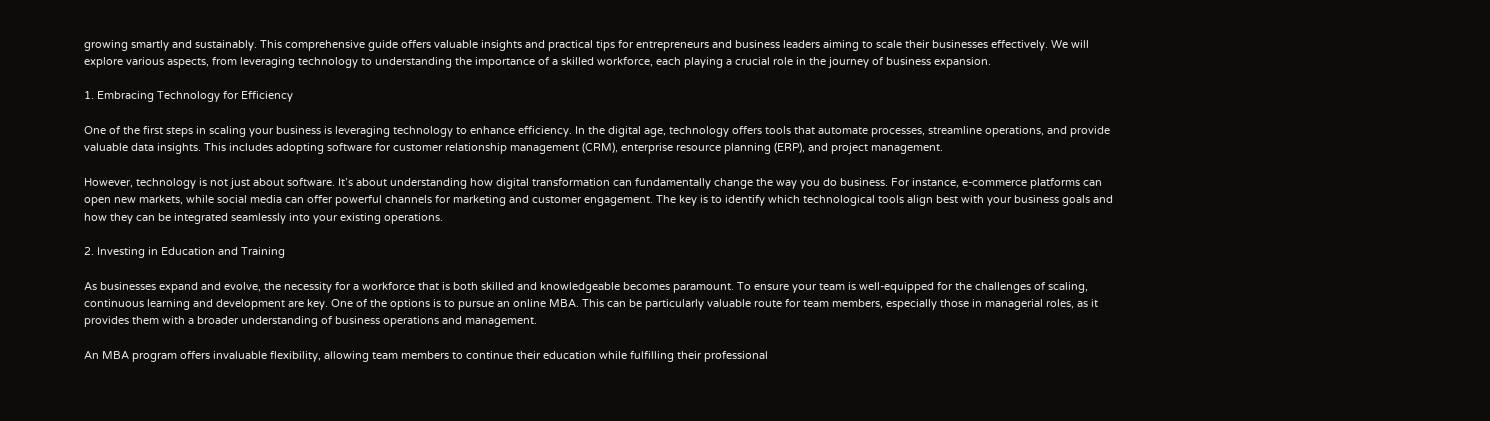growing smartly and sustainably. This comprehensive guide offers valuable insights and practical tips for entrepreneurs and business leaders aiming to scale their businesses effectively. We will explore various aspects, from leveraging technology to understanding the importance of a skilled workforce, each playing a crucial role in the journey of business expansion.

1. Embracing Technology for Efficiency

One of the first steps in scaling your business is leveraging technology to enhance efficiency. In the digital age, technology offers tools that automate processes, streamline operations, and provide valuable data insights. This includes adopting software for customer relationship management (CRM), enterprise resource planning (ERP), and project management.

However, technology is not just about software. It’s about understanding how digital transformation can fundamentally change the way you do business. For instance, e-commerce platforms can open new markets, while social media can offer powerful channels for marketing and customer engagement. The key is to identify which technological tools align best with your business goals and how they can be integrated seamlessly into your existing operations.

2. Investing in Education and Training

As businesses expand and evolve, the necessity for a workforce that is both skilled and knowledgeable becomes paramount. To ensure your team is well-equipped for the challenges of scaling, continuous learning and development are key. One of the options is to pursue an online MBA. This can be particularly valuable route for team members, especially those in managerial roles, as it provides them with a broader understanding of business operations and management.

An MBA program offers invaluable flexibility, allowing team members to continue their education while fulfilling their professional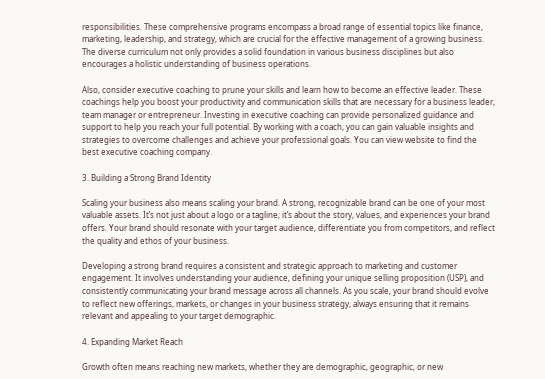responsibilities. These comprehensive programs encompass a broad range of essential topics like finance, marketing, leadership, and strategy, which are crucial for the effective management of a growing business. The diverse curriculum not only provides a solid foundation in various business disciplines but also encourages a holistic understanding of business operations.

Also, consider executive coaching to prune your skills and learn how to become an effective leader. These coachings help you boost your productivity and communication skills that are necessary for a business leader, team manager or entrepreneur. Investing in executive coaching can provide personalized guidance and support to help you reach your full potential. By working with a coach, you can gain valuable insights and strategies to overcome challenges and achieve your professional goals. You can view website to find the best executive coaching company.

3. Building a Strong Brand Identity

Scaling your business also means scaling your brand. A strong, recognizable brand can be one of your most valuable assets. It’s not just about a logo or a tagline; it’s about the story, values, and experiences your brand offers. Your brand should resonate with your target audience, differentiate you from competitors, and reflect the quality and ethos of your business.

Developing a strong brand requires a consistent and strategic approach to marketing and customer engagement. It involves understanding your audience, defining your unique selling proposition (USP), and consistently communicating your brand message across all channels. As you scale, your brand should evolve to reflect new offerings, markets, or changes in your business strategy, always ensuring that it remains relevant and appealing to your target demographic.

4. Expanding Market Reach

Growth often means reaching new markets, whether they are demographic, geographic, or new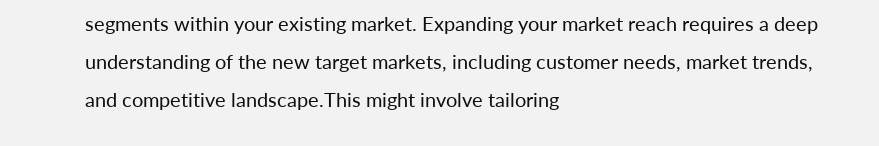segments within your existing market. Expanding your market reach requires a deep understanding of the new target markets, including customer needs, market trends, and competitive landscape.This might involve tailoring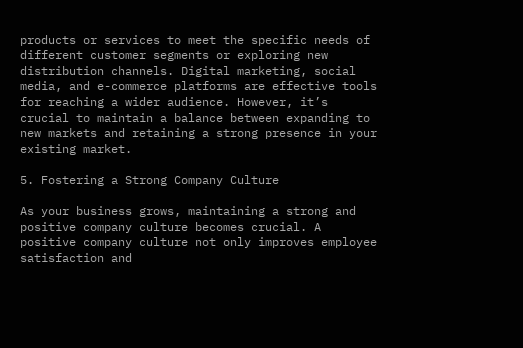products or services to meet the specific needs of different customer segments or exploring new distribution channels. Digital marketing, social media, and e-commerce platforms are effective tools for reaching a wider audience. However, it’s crucial to maintain a balance between expanding to new markets and retaining a strong presence in your existing market.

5. Fostering a Strong Company Culture

As your business grows, maintaining a strong and positive company culture becomes crucial. A positive company culture not only improves employee satisfaction and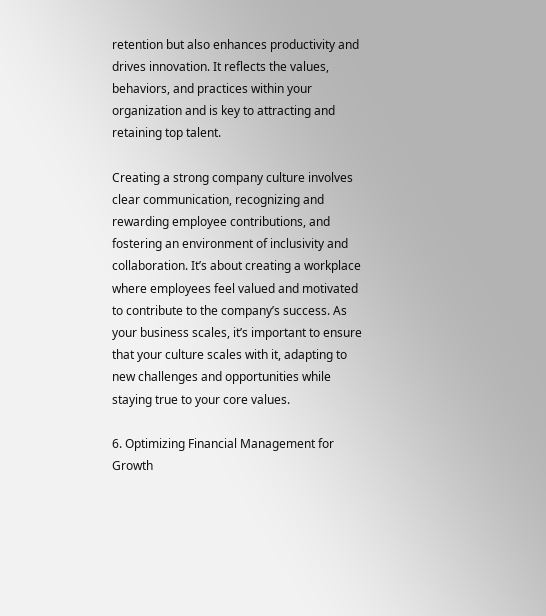retention but also enhances productivity and drives innovation. It reflects the values, behaviors, and practices within your organization and is key to attracting and retaining top talent.

Creating a strong company culture involves clear communication, recognizing and rewarding employee contributions, and fostering an environment of inclusivity and collaboration. It’s about creating a workplace where employees feel valued and motivated to contribute to the company’s success. As your business scales, it’s important to ensure that your culture scales with it, adapting to new challenges and opportunities while staying true to your core values.

6. Optimizing Financial Management for Growth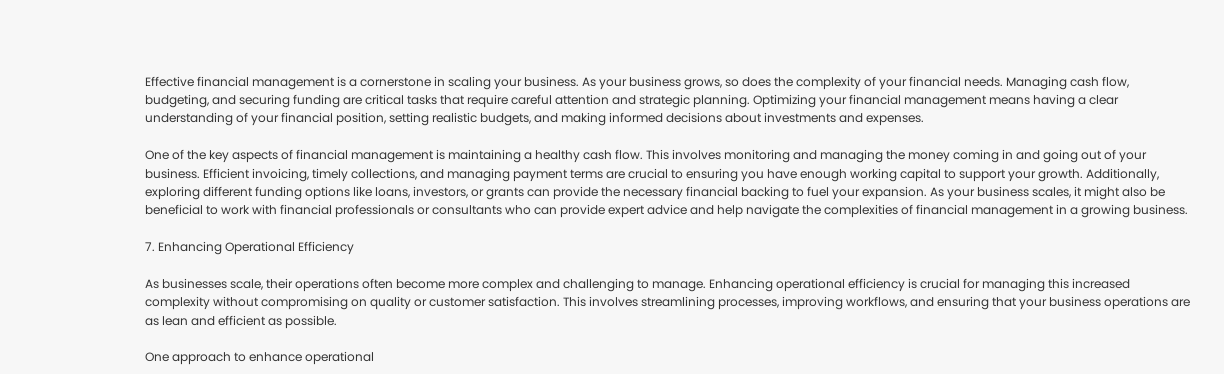Effective financial management is a cornerstone in scaling your business. As your business grows, so does the complexity of your financial needs. Managing cash flow, budgeting, and securing funding are critical tasks that require careful attention and strategic planning. Optimizing your financial management means having a clear understanding of your financial position, setting realistic budgets, and making informed decisions about investments and expenses.

One of the key aspects of financial management is maintaining a healthy cash flow. This involves monitoring and managing the money coming in and going out of your business. Efficient invoicing, timely collections, and managing payment terms are crucial to ensuring you have enough working capital to support your growth. Additionally, exploring different funding options like loans, investors, or grants can provide the necessary financial backing to fuel your expansion. As your business scales, it might also be beneficial to work with financial professionals or consultants who can provide expert advice and help navigate the complexities of financial management in a growing business.

7. Enhancing Operational Efficiency

As businesses scale, their operations often become more complex and challenging to manage. Enhancing operational efficiency is crucial for managing this increased complexity without compromising on quality or customer satisfaction. This involves streamlining processes, improving workflows, and ensuring that your business operations are as lean and efficient as possible.

One approach to enhance operational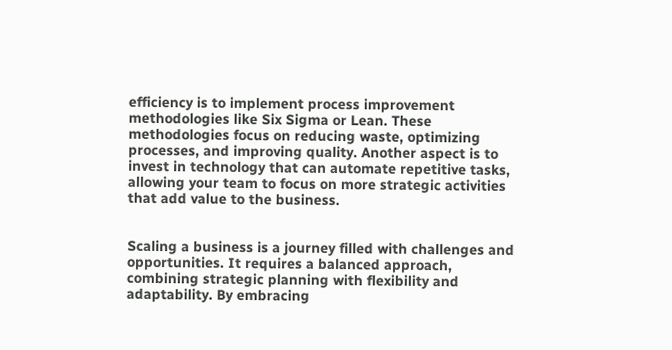efficiency is to implement process improvement methodologies like Six Sigma or Lean. These methodologies focus on reducing waste, optimizing processes, and improving quality. Another aspect is to invest in technology that can automate repetitive tasks, allowing your team to focus on more strategic activities that add value to the business.


Scaling a business is a journey filled with challenges and opportunities. It requires a balanced approach, combining strategic planning with flexibility and adaptability. By embracing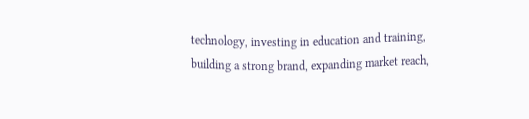technology, investing in education and training, building a strong brand, expanding market reach,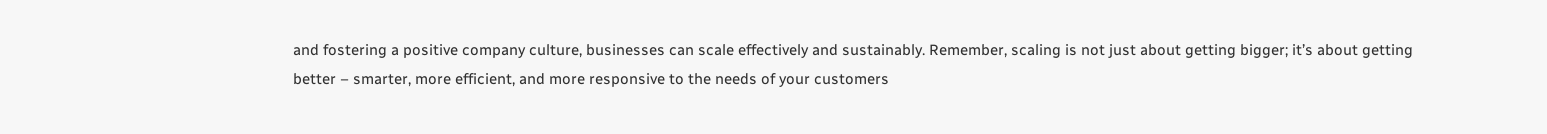and fostering a positive company culture, businesses can scale effectively and sustainably. Remember, scaling is not just about getting bigger; it’s about getting better – smarter, more efficient, and more responsive to the needs of your customers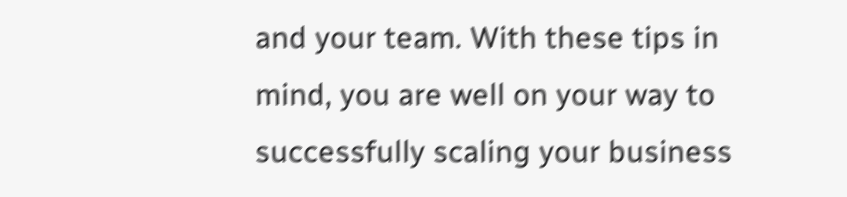and your team. With these tips in mind, you are well on your way to successfully scaling your business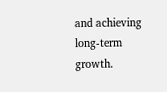and achieving long-term growth.